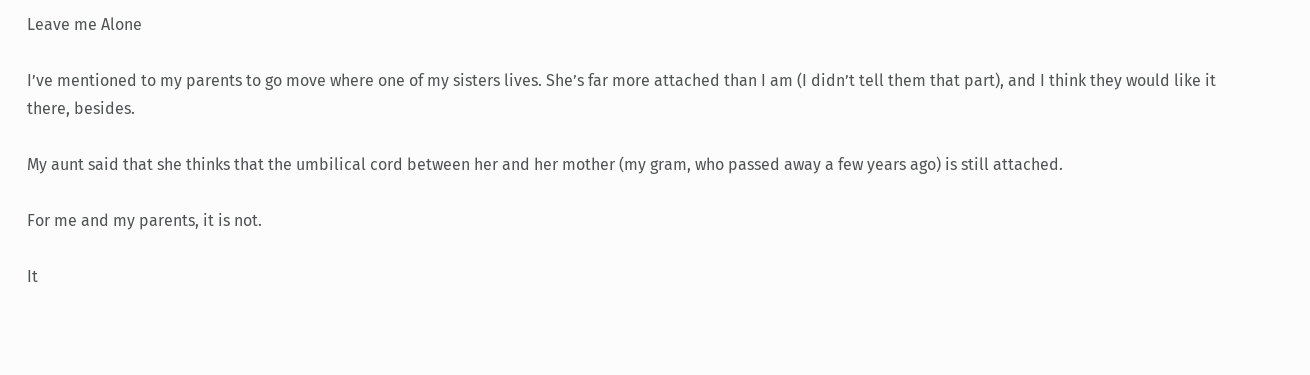Leave me Alone

I’ve mentioned to my parents to go move where one of my sisters lives. She’s far more attached than I am (I didn’t tell them that part), and I think they would like it there, besides.

My aunt said that she thinks that the umbilical cord between her and her mother (my gram, who passed away a few years ago) is still attached.

For me and my parents, it is not.

It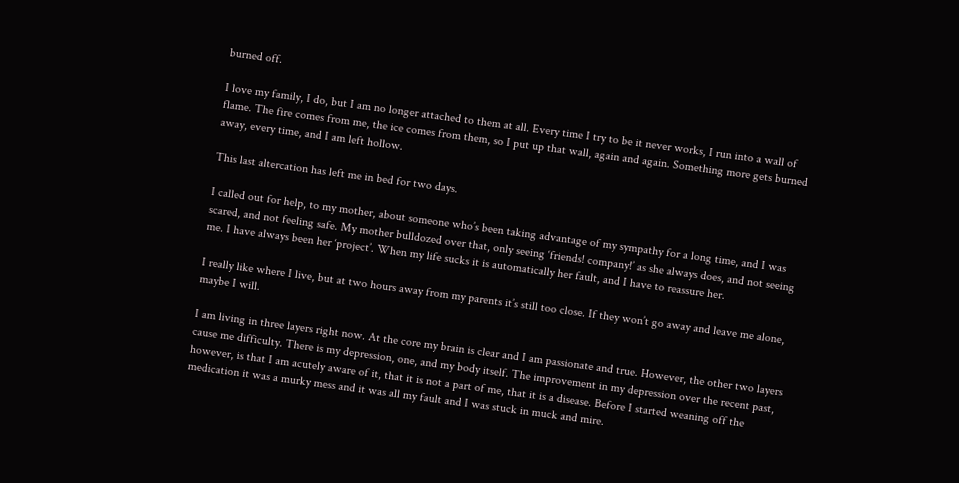burned off.

I love my family, I do, but I am no longer attached to them at all. Every time I try to be it never works, I run into a wall of flame. The fire comes from me, the ice comes from them, so I put up that wall, again and again. Something more gets burned away, every time, and I am left hollow.

This last altercation has left me in bed for two days.

I called out for help, to my mother, about someone who’s been taking advantage of my sympathy for a long time, and I was scared, and not feeling safe. My mother bulldozed over that, only seeing ‘friends! company!’ as she always does, and not seeing me. I have always been her ‘project’. When my life sucks it is automatically her fault, and I have to reassure her.

I really like where I live, but at two hours away from my parents it’s still too close. If they won’t go away and leave me alone, maybe I will.

I am living in three layers right now. At the core my brain is clear and I am passionate and true. However, the other two layers cause me difficulty. There is my depression, one, and my body itself. The improvement in my depression over the recent past, however, is that I am acutely aware of it, that it is not a part of me, that it is a disease. Before I started weaning off the medication it was a murky mess and it was all my fault and I was stuck in muck and mire.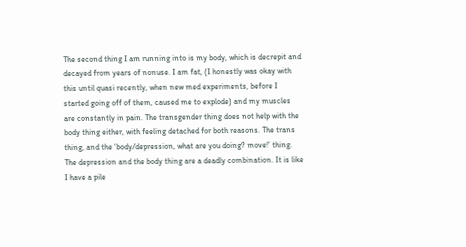The second thing I am running into is my body, which is decrepit and decayed from years of nonuse. I am fat, (I honestly was okay with this until quasi recently, when new med experiments, before I started going off of them, caused me to explode) and my muscles are constantly in pain. The transgender thing does not help with the body thing either, with feeling detached for both reasons. The trans thing, and the ‘body/depression, what are you doing? move!’ thing. The depression and the body thing are a deadly combination. It is like I have a pile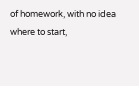of homework, with no idea where to start,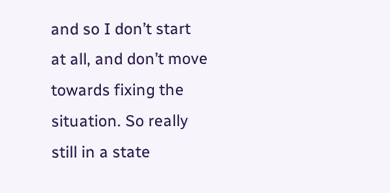and so I don’t start at all, and don’t move towards fixing the situation. So really still in a state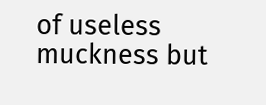of useless muckness but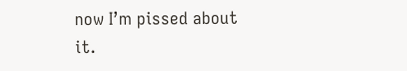now I’m pissed about it.